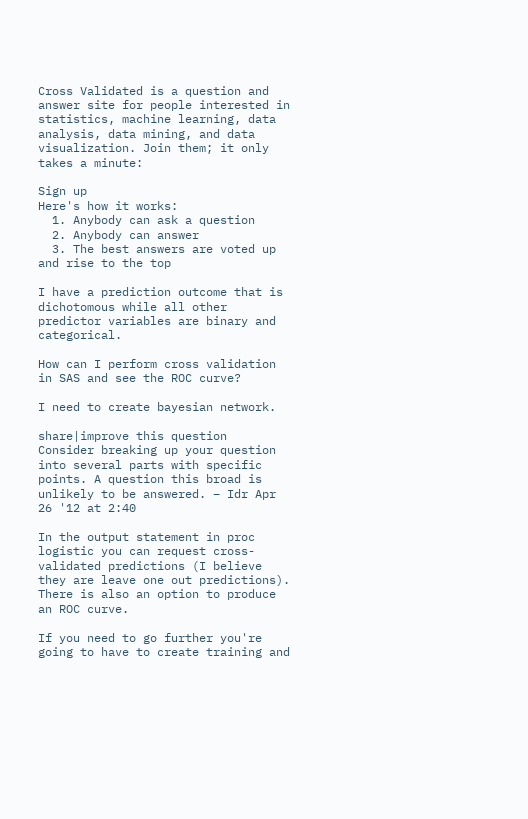Cross Validated is a question and answer site for people interested in statistics, machine learning, data analysis, data mining, and data visualization. Join them; it only takes a minute:

Sign up
Here's how it works:
  1. Anybody can ask a question
  2. Anybody can answer
  3. The best answers are voted up and rise to the top

I have a prediction outcome that is dichotomous while all other predictor variables are binary and categorical.

How can I perform cross validation in SAS and see the ROC curve?

I need to create bayesian network.

share|improve this question
Consider breaking up your question into several parts with specific points. A question this broad is unlikely to be answered. – Idr Apr 26 '12 at 2:40

In the output statement in proc logistic you can request cross-validated predictions (I believe they are leave one out predictions). There is also an option to produce an ROC curve.

If you need to go further you're going to have to create training and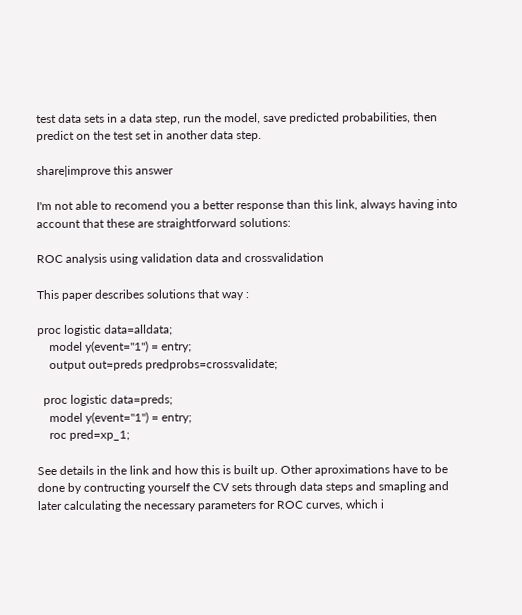test data sets in a data step, run the model, save predicted probabilities, then predict on the test set in another data step.

share|improve this answer

I'm not able to recomend you a better response than this link, always having into account that these are straightforward solutions:

ROC analysis using validation data and crossvalidation

This paper describes solutions that way :

proc logistic data=alldata;
    model y(event="1") = entry;
    output out=preds predprobs=crossvalidate;

  proc logistic data=preds;
    model y(event="1") = entry;
    roc pred=xp_1;

See details in the link and how this is built up. Other aproximations have to be done by contructing yourself the CV sets through data steps and smapling and later calculating the necessary parameters for ROC curves, which i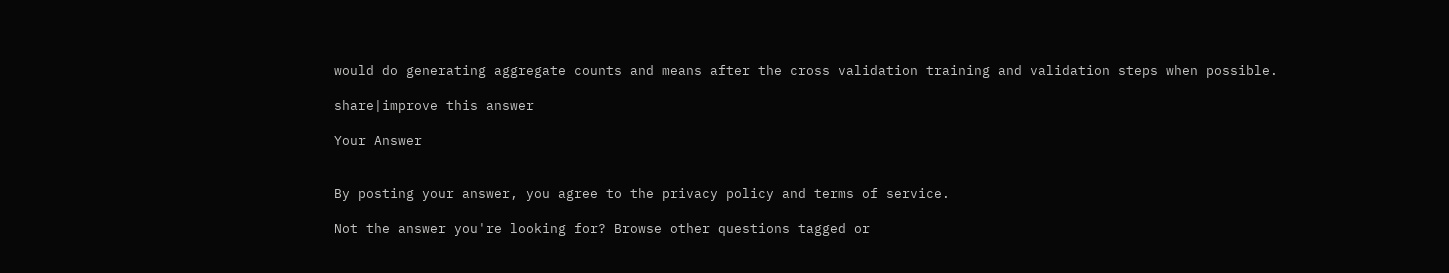would do generating aggregate counts and means after the cross validation training and validation steps when possible.

share|improve this answer

Your Answer


By posting your answer, you agree to the privacy policy and terms of service.

Not the answer you're looking for? Browse other questions tagged or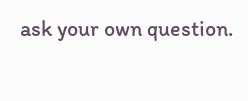ask your own question.